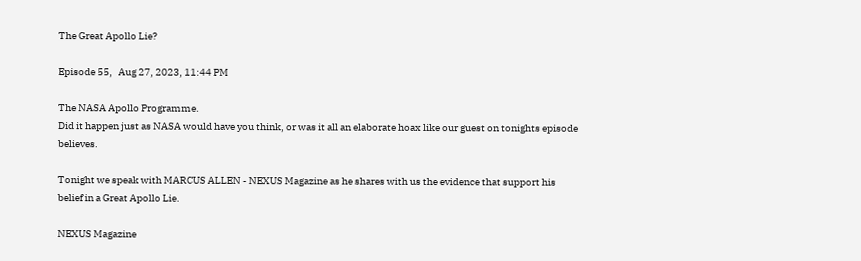The Great Apollo Lie?

Episode 55,   Aug 27, 2023, 11:44 PM

The NASA Apollo Programme.
Did it happen just as NASA would have you think, or was it all an elaborate hoax like our guest on tonights episode believes.

Tonight we speak with MARCUS ALLEN - NEXUS Magazine as he shares with us the evidence that support his belief in a Great Apollo Lie.

NEXUS Magazine